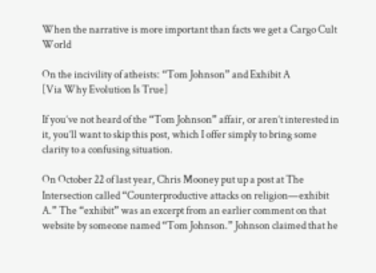When the narrative is more important than facts we get a Cargo Cult World

On the incivility of atheists: “Tom Johnson” and Exhibit A
[Via Why Evolution Is True]

If you’ve not heard of the “Tom Johnson” affair, or aren’t interested in it, you’ll want to skip this post, which I offer simply to bring some clarity to a confusing situation.

On October 22 of last year, Chris Mooney put up a post at The Intersection called “Counterproductive attacks on religion—exhibit A.” The “exhibit” was an excerpt from an earlier comment on that website by someone named “Tom Johnson.” Johnson claimed that he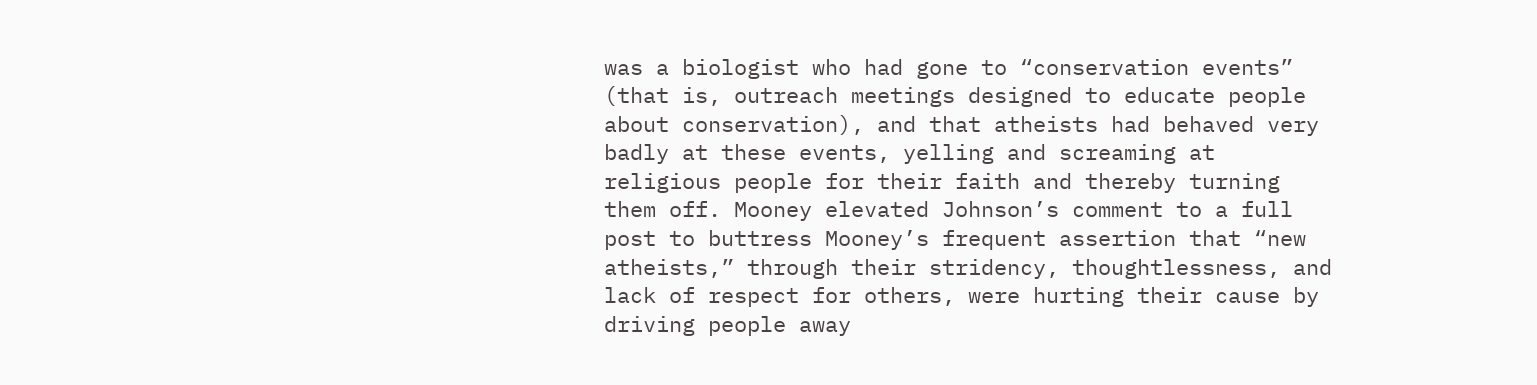was a biologist who had gone to “conservation events” (that is, outreach meetings designed to educate people about conservation), and that atheists had behaved very badly at these events, yelling and screaming at religious people for their faith and thereby turning them off. Mooney elevated Johnson’s comment to a full post to buttress Mooney’s frequent assertion that “new atheists,” through their stridency, thoughtlessness, and lack of respect for others, were hurting their cause by driving people away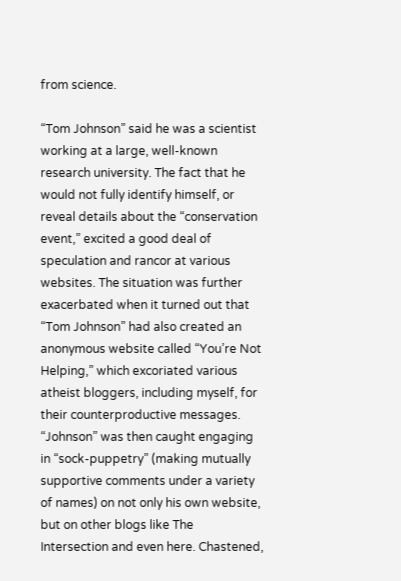from science.

“Tom Johnson” said he was a scientist working at a large, well-known research university. The fact that he would not fully identify himself, or reveal details about the “conservation event,” excited a good deal of speculation and rancor at various websites. The situation was further exacerbated when it turned out that “Tom Johnson” had also created an anonymous website called “You’re Not Helping,” which excoriated various atheist bloggers, including myself, for their counterproductive messages. “Johnson” was then caught engaging in “sock-puppetry” (making mutually supportive comments under a variety of names) on not only his own website, but on other blogs like The Intersection and even here. Chastened,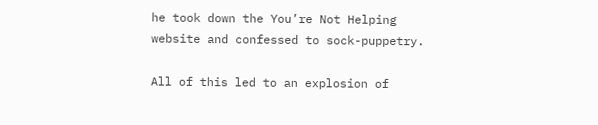he took down the You’re Not Helping website and confessed to sock-puppetry.

All of this led to an explosion of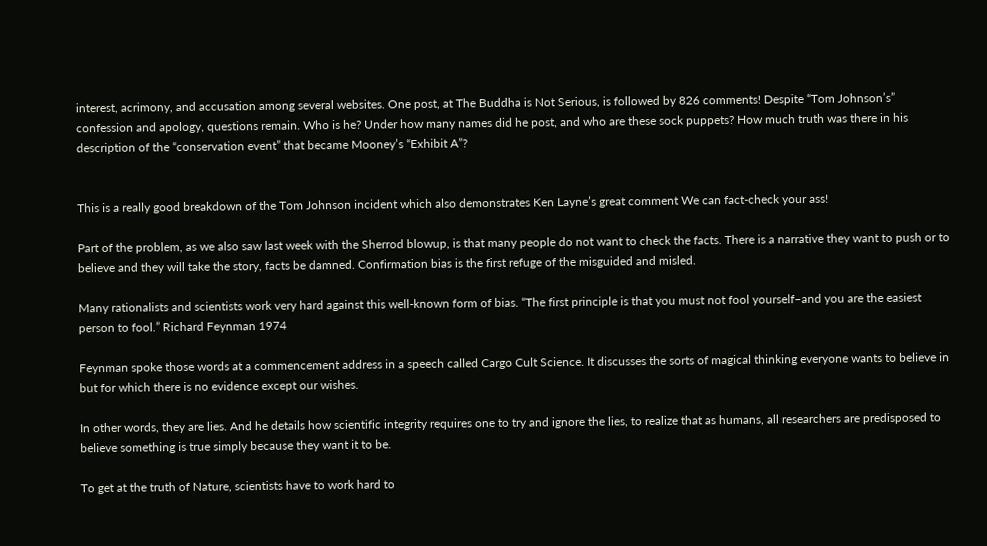interest, acrimony, and accusation among several websites. One post, at The Buddha is Not Serious, is followed by 826 comments! Despite “Tom Johnson’s” confession and apology, questions remain. Who is he? Under how many names did he post, and who are these sock puppets? How much truth was there in his description of the “conservation event” that became Mooney’s “Exhibit A”?


This is a really good breakdown of the Tom Johnson incident which also demonstrates Ken Layne’s great comment We can fact-check your ass!

Part of the problem, as we also saw last week with the Sherrod blowup, is that many people do not want to check the facts. There is a narrative they want to push or to believe and they will take the story, facts be damned. Confirmation bias is the first refuge of the misguided and misled.

Many rationalists and scientists work very hard against this well-known form of bias. “The first principle is that you must not fool yourself–and you are the easiest person to fool.” Richard Feynman 1974

Feynman spoke those words at a commencement address in a speech called Cargo Cult Science. It discusses the sorts of magical thinking everyone wants to believe in but for which there is no evidence except our wishes.

In other words, they are lies. And he details how scientific integrity requires one to try and ignore the lies, to realize that as humans, all researchers are predisposed to believe something is true simply because they want it to be.

To get at the truth of Nature, scientists have to work hard to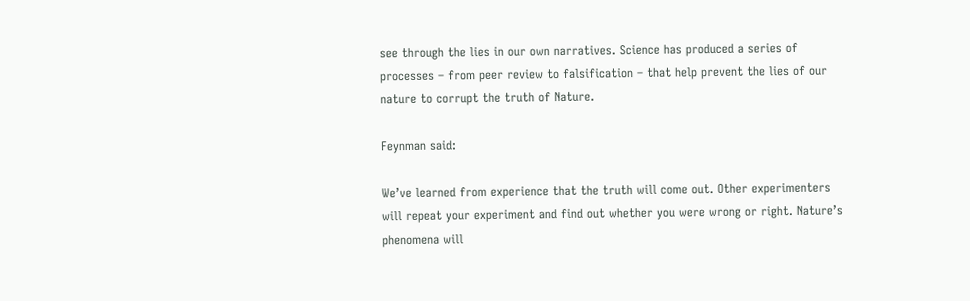see through the lies in our own narratives. Science has produced a series of processes – from peer review to falsification – that help prevent the lies of our nature to corrupt the truth of Nature.

Feynman said:

We’ve learned from experience that the truth will come out. Other experimenters will repeat your experiment and find out whether you were wrong or right. Nature’s phenomena will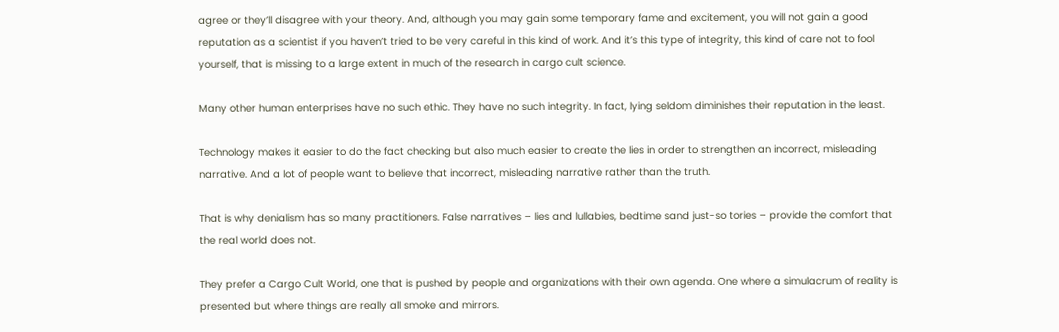agree or they’ll disagree with your theory. And, although you may gain some temporary fame and excitement, you will not gain a good reputation as a scientist if you haven’t tried to be very careful in this kind of work. And it’s this type of integrity, this kind of care not to fool yourself, that is missing to a large extent in much of the research in cargo cult science.

Many other human enterprises have no such ethic. They have no such integrity. In fact, lying seldom diminishes their reputation in the least.

Technology makes it easier to do the fact checking but also much easier to create the lies in order to strengthen an incorrect, misleading narrative. And a lot of people want to believe that incorrect, misleading narrative rather than the truth.

That is why denialism has so many practitioners. False narratives – lies and lullabies, bedtime sand just-so tories – provide the comfort that the real world does not.

They prefer a Cargo Cult World, one that is pushed by people and organizations with their own agenda. One where a simulacrum of reality is presented but where things are really all smoke and mirrors.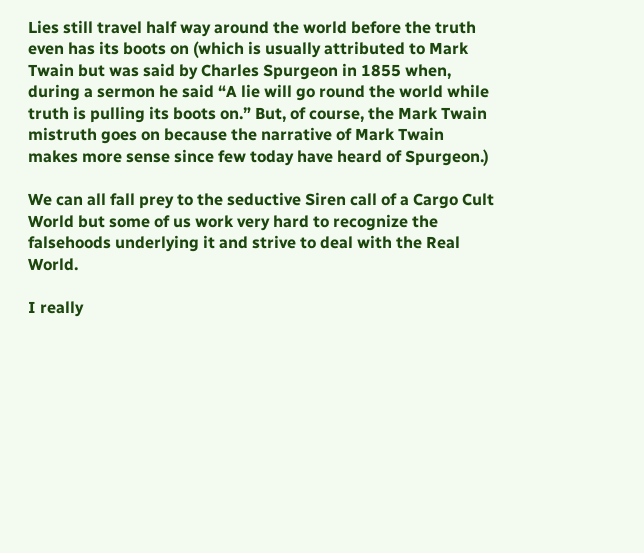Lies still travel half way around the world before the truth even has its boots on (which is usually attributed to Mark Twain but was said by Charles Spurgeon in 1855 when, during a sermon he said “A lie will go round the world while truth is pulling its boots on.” But, of course, the Mark Twain mistruth goes on because the narrative of Mark Twain makes more sense since few today have heard of Spurgeon.)

We can all fall prey to the seductive Siren call of a Cargo Cult World but some of us work very hard to recognize the falsehoods underlying it and strive to deal with the Real World.

I really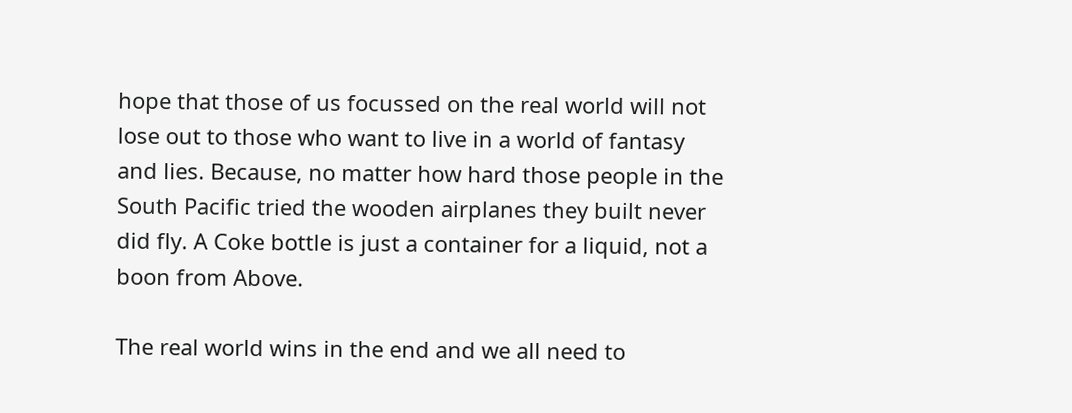hope that those of us focussed on the real world will not lose out to those who want to live in a world of fantasy and lies. Because, no matter how hard those people in the South Pacific tried the wooden airplanes they built never did fly. A Coke bottle is just a container for a liquid, not a boon from Above.

The real world wins in the end and we all need to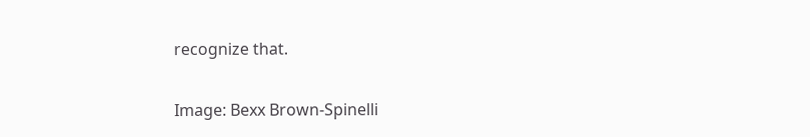recognize that.

Image: Bexx Brown-Spinelli